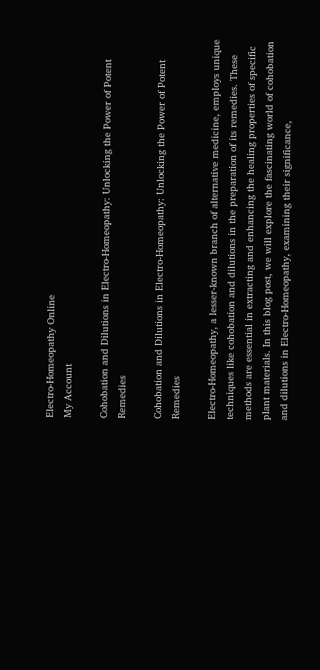Electro-Homeopathy Online
My Account

Cohobation and Dilutions in Electro-Homeopathy: Unlocking the Power of Potent Remedies

Cohobation and Dilutions in Electro-Homeopathy: Unlocking the Power of Potent Remedies

Electro-Homeopathy, a lesser-known branch of alternative medicine, employs unique techniques like cohobation and dilutions in the preparation of its remedies. These methods are essential in extracting and enhancing the healing properties of specific plant materials. In this blog post, we will explore the fascinating world of cohobation and dilutions in Electro-Homeopathy, examining their significance,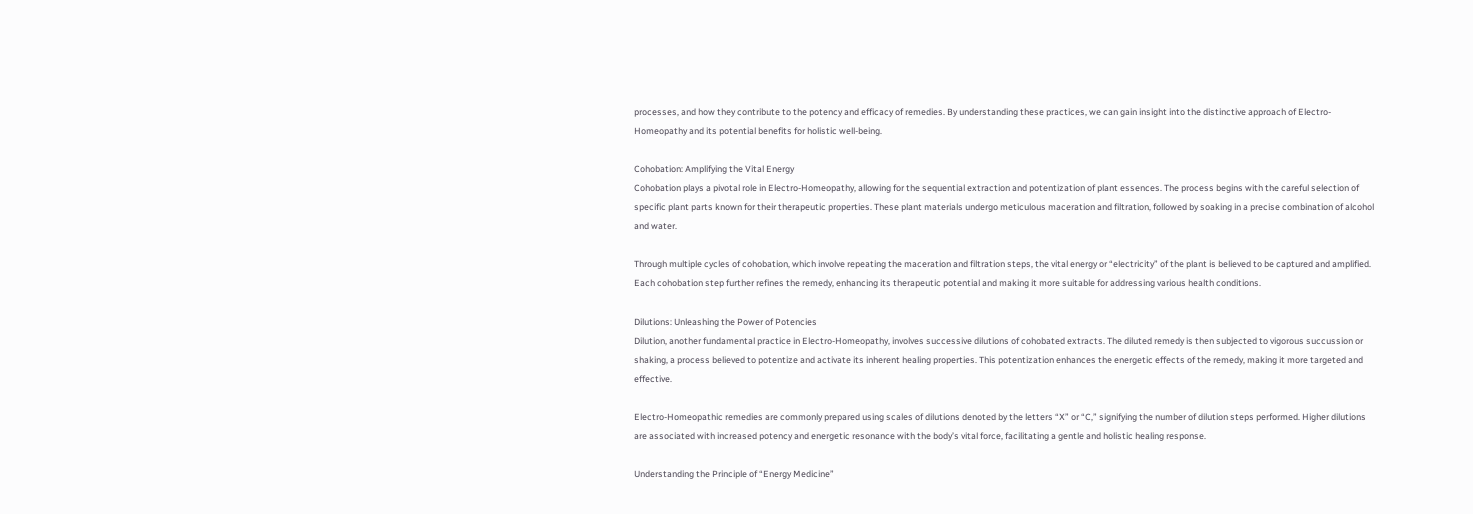processes, and how they contribute to the potency and efficacy of remedies. By understanding these practices, we can gain insight into the distinctive approach of Electro-Homeopathy and its potential benefits for holistic well-being.

Cohobation: Amplifying the Vital Energy
Cohobation plays a pivotal role in Electro-Homeopathy, allowing for the sequential extraction and potentization of plant essences. The process begins with the careful selection of specific plant parts known for their therapeutic properties. These plant materials undergo meticulous maceration and filtration, followed by soaking in a precise combination of alcohol and water.

Through multiple cycles of cohobation, which involve repeating the maceration and filtration steps, the vital energy or “electricity” of the plant is believed to be captured and amplified. Each cohobation step further refines the remedy, enhancing its therapeutic potential and making it more suitable for addressing various health conditions.

Dilutions: Unleashing the Power of Potencies
Dilution, another fundamental practice in Electro-Homeopathy, involves successive dilutions of cohobated extracts. The diluted remedy is then subjected to vigorous succussion or shaking, a process believed to potentize and activate its inherent healing properties. This potentization enhances the energetic effects of the remedy, making it more targeted and effective.

Electro-Homeopathic remedies are commonly prepared using scales of dilutions denoted by the letters “X” or “C,” signifying the number of dilution steps performed. Higher dilutions are associated with increased potency and energetic resonance with the body’s vital force, facilitating a gentle and holistic healing response.

Understanding the Principle of “Energy Medicine”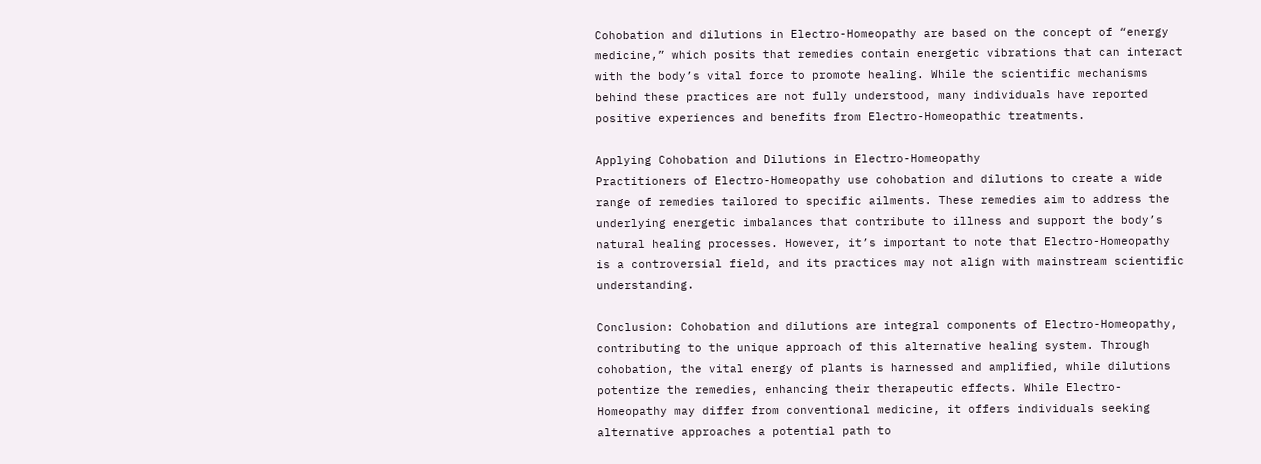Cohobation and dilutions in Electro-Homeopathy are based on the concept of “energy medicine,” which posits that remedies contain energetic vibrations that can interact with the body’s vital force to promote healing. While the scientific mechanisms behind these practices are not fully understood, many individuals have reported positive experiences and benefits from Electro-Homeopathic treatments.

Applying Cohobation and Dilutions in Electro-Homeopathy
Practitioners of Electro-Homeopathy use cohobation and dilutions to create a wide range of remedies tailored to specific ailments. These remedies aim to address the underlying energetic imbalances that contribute to illness and support the body’s natural healing processes. However, it’s important to note that Electro-Homeopathy is a controversial field, and its practices may not align with mainstream scientific understanding.

Conclusion: Cohobation and dilutions are integral components of Electro-Homeopathy, contributing to the unique approach of this alternative healing system. Through cohobation, the vital energy of plants is harnessed and amplified, while dilutions potentize the remedies, enhancing their therapeutic effects. While Electro-Homeopathy may differ from conventional medicine, it offers individuals seeking alternative approaches a potential path to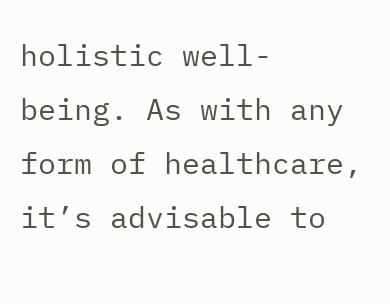holistic well-being. As with any form of healthcare, it’s advisable to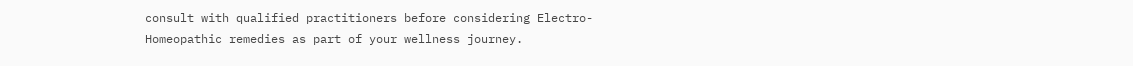consult with qualified practitioners before considering Electro-Homeopathic remedies as part of your wellness journey.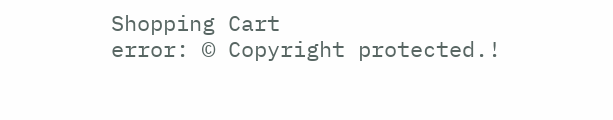Shopping Cart
error: © Copyright protected.!